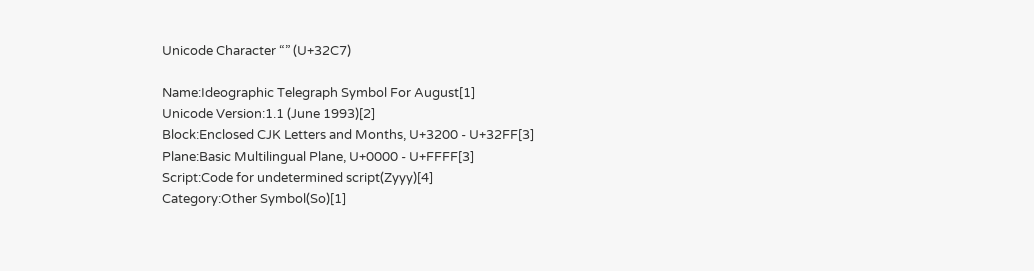Unicode Character “” (U+32C7)

Name:Ideographic Telegraph Symbol For August[1]
Unicode Version:1.1 (June 1993)[2]
Block:Enclosed CJK Letters and Months, U+3200 - U+32FF[3]
Plane:Basic Multilingual Plane, U+0000 - U+FFFF[3]
Script:Code for undetermined script(Zyyy)[4]
Category:Other Symbol(So)[1]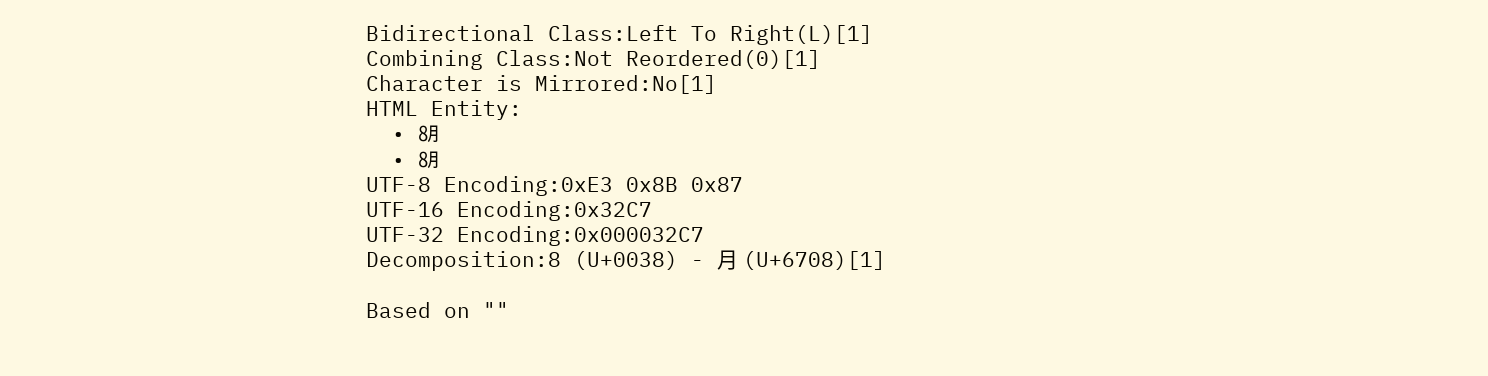Bidirectional Class:Left To Right(L)[1]
Combining Class:Not Reordered(0)[1]
Character is Mirrored:No[1]
HTML Entity:
  • ㋇
  • ㋇
UTF-8 Encoding:0xE3 0x8B 0x87
UTF-16 Encoding:0x32C7
UTF-32 Encoding:0x000032C7
Decomposition:8 (U+0038) - 月 (U+6708)[1]

Based on ""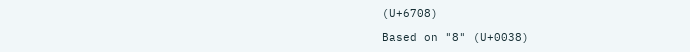(U+6708)

Based on "8" (U+0038)